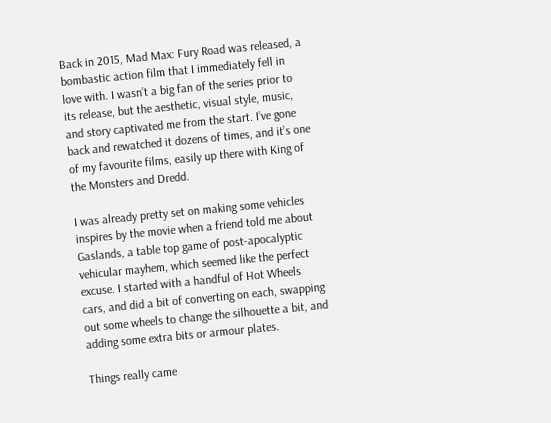Back in 2015, Mad Max: Fury Road was released, a bombastic action film that I immediately fell in love with. I wasn’t a big fan of the series prior to its release, but the aesthetic, visual style, music, and story captivated me from the start. I’ve gone back and rewatched it dozens of times, and it’s one of my favourite films, easily up there with King of the Monsters and Dredd.

I was already pretty set on making some vehicles inspires by the movie when a friend told me about Gaslands, a table top game of post-apocalyptic vehicular mayhem, which seemed like the perfect excuse. I started with a handful of Hot Wheels cars, and did a bit of converting on each, swapping out some wheels to change the silhouette a bit, and adding some extra bits or armour plates.

Things really came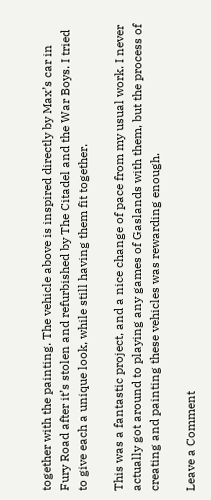together with the painting. The vehicle above is inspired directly by Max’s car in Fury Road after it’s stolen and refurbished by The Citadel and the War Boys. I tried to give each a unique look, while still having them fit together.

This was a fantastic project, and a nice change of pace from my usual work. I never actually got around to playing any games of Gaslands with them, but the process of creating and painting these vehicles was rewarding enough.

Leave a Comment